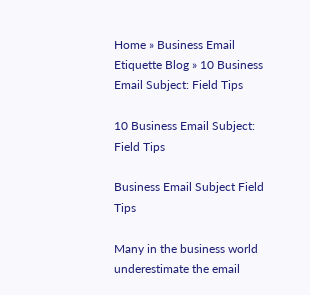Home » Business Email Etiquette Blog » 10 Business Email Subject: Field Tips

10 Business Email Subject: Field Tips

Business Email Subject Field Tips

Many in the business world underestimate the email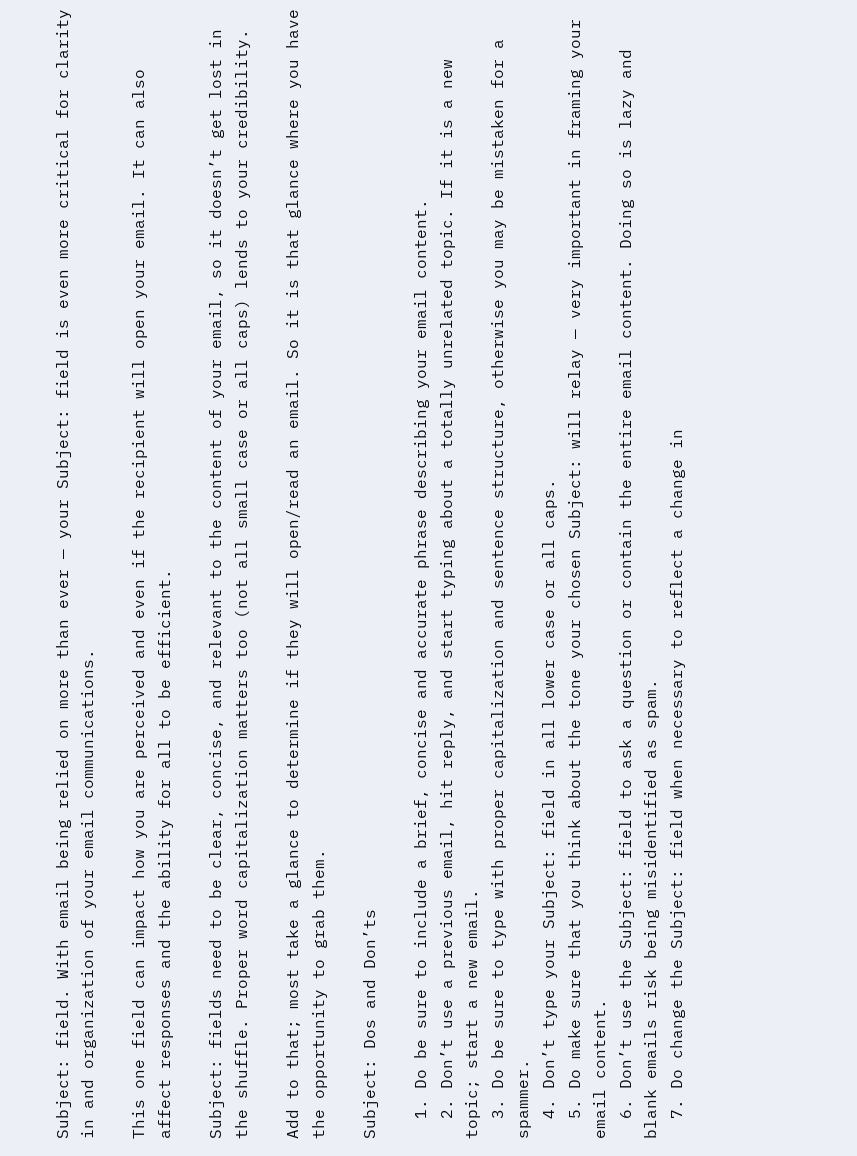Subject: field. With email being relied on more than ever — your Subject: field is even more critical for clarity in and organization of your email communications.

This one field can impact how you are perceived and even if the recipient will open your email. It can also affect responses and the ability for all to be efficient.

Subject: fields need to be clear, concise, and relevant to the content of your email, so it doesn’t get lost in the shuffle. Proper word capitalization matters too (not all small case or all caps) lends to your credibility.

Add to that; most take a glance to determine if they will open/read an email. So it is that glance where you have the opportunity to grab them.

Subject: Dos and Don’ts

  1. Do be sure to include a brief, concise and accurate phrase describing your email content.
  2. Don’t use a previous email, hit reply, and start typing about a totally unrelated topic. If it is a new topic; start a new email.
  3. Do be sure to type with proper capitalization and sentence structure, otherwise you may be mistaken for a spammer.
  4. Don’t type your Subject: field in all lower case or all caps.
  5. Do make sure that you think about the tone your chosen Subject: will relay — very important in framing your email content.
  6. Don’t use the Subject: field to ask a question or contain the entire email content. Doing so is lazy and blank emails risk being misidentified as spam.
  7. Do change the Subject: field when necessary to reflect a change in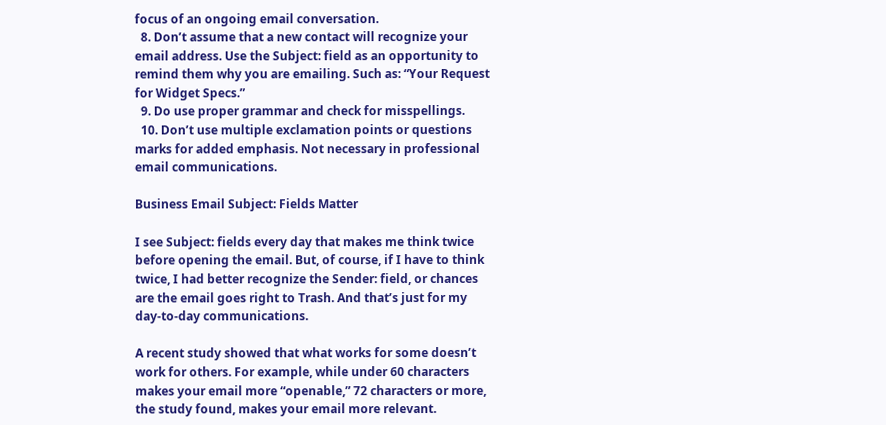focus of an ongoing email conversation.
  8. Don’t assume that a new contact will recognize your email address. Use the Subject: field as an opportunity to remind them why you are emailing. Such as: “Your Request for Widget Specs.”
  9. Do use proper grammar and check for misspellings.
  10. Don’t use multiple exclamation points or questions marks for added emphasis. Not necessary in professional email communications.

Business Email Subject: Fields Matter

I see Subject: fields every day that makes me think twice before opening the email. But, of course, if I have to think twice, I had better recognize the Sender: field, or chances are the email goes right to Trash. And that’s just for my day-to-day communications.

A recent study showed that what works for some doesn’t work for others. For example, while under 60 characters makes your email more “openable,” 72 characters or more, the study found, makes your email more relevant.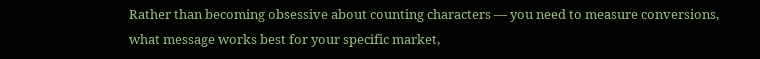Rather than becoming obsessive about counting characters — you need to measure conversions, what message works best for your specific market,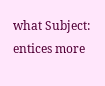what Subject: entices more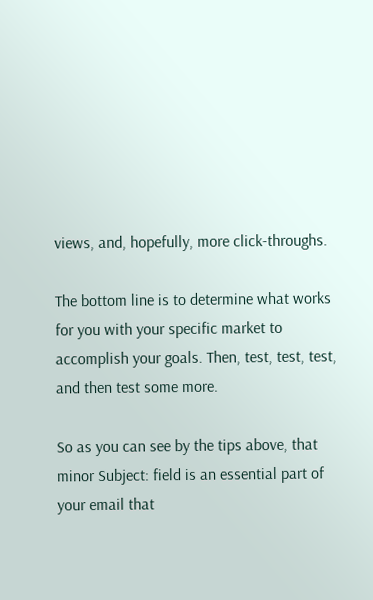views, and, hopefully, more click-throughs.

The bottom line is to determine what works for you with your specific market to accomplish your goals. Then, test, test, test, and then test some more.

So as you can see by the tips above, that minor Subject: field is an essential part of your email that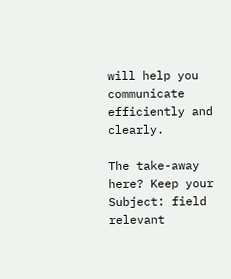will help you communicate efficiently and clearly.

The take-away here? Keep your Subject: field relevant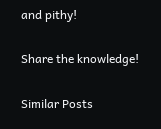and pithy!

Share the knowledge!

Similar Posts